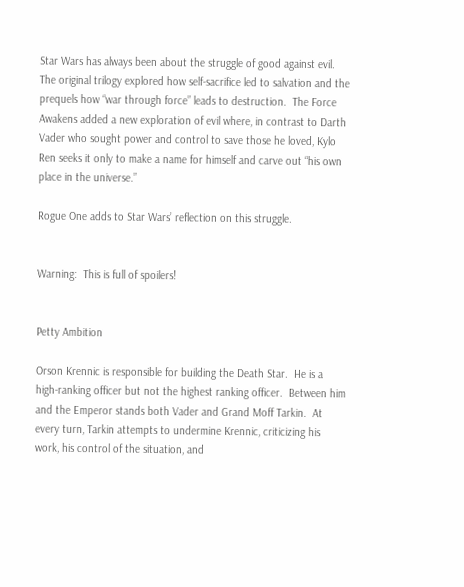Star Wars has always been about the struggle of good against evil.  The original trilogy explored how self-sacrifice led to salvation and the prequels how “war through force” leads to destruction.  The Force Awakens added a new exploration of evil where, in contrast to Darth Vader who sought power and control to save those he loved, Kylo Ren seeks it only to make a name for himself and carve out “his own place in the universe.”

Rogue One adds to Star Wars’ reflection on this struggle.


Warning:  This is full of spoilers!


Petty Ambition

Orson Krennic is responsible for building the Death Star.  He is a high-ranking officer but not the highest ranking officer.  Between him and the Emperor stands both Vader and Grand Moff Tarkin.  At every turn, Tarkin attempts to undermine Krennic, criticizing his work, his control of the situation, and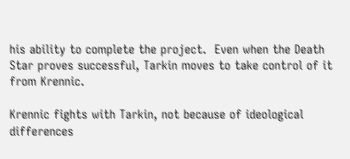his ability to complete the project.  Even when the Death Star proves successful, Tarkin moves to take control of it from Krennic.

Krennic fights with Tarkin, not because of ideological differences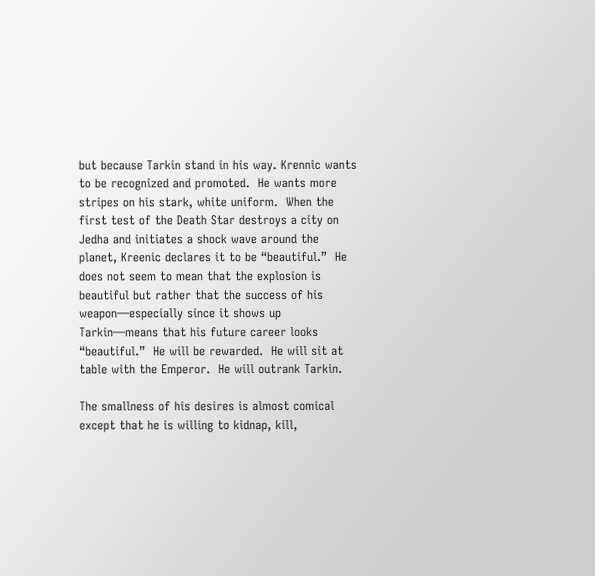but because Tarkin stand in his way. Krennic wants to be recognized and promoted.  He wants more stripes on his stark, white uniform.  When the first test of the Death Star destroys a city on Jedha and initiates a shock wave around the planet, Kreenic declares it to be “beautiful.”  He does not seem to mean that the explosion is beautiful but rather that the success of his weapon—especially since it shows up Tarkin—means that his future career looks “beautiful.”  He will be rewarded.  He will sit at table with the Emperor.  He will outrank Tarkin.

The smallness of his desires is almost comical except that he is willing to kidnap, kill,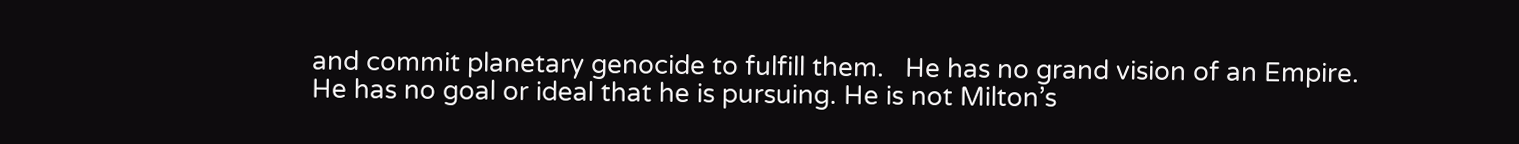and commit planetary genocide to fulfill them.   He has no grand vision of an Empire.  He has no goal or ideal that he is pursuing. He is not Milton’s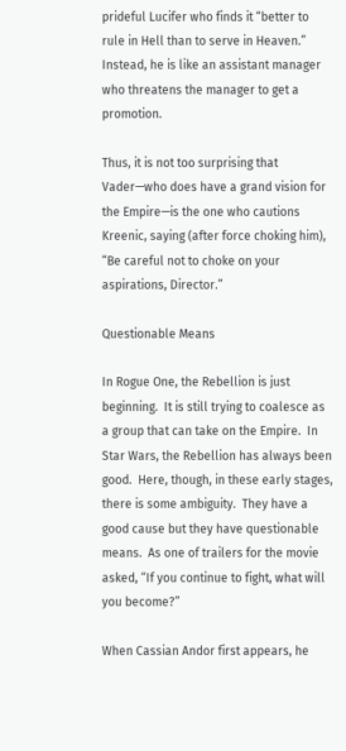prideful Lucifer who finds it “better to rule in Hell than to serve in Heaven.”  Instead, he is like an assistant manager who threatens the manager to get a promotion.

Thus, it is not too surprising that Vader—who does have a grand vision for the Empire—is the one who cautions Kreenic, saying (after force choking him), “Be careful not to choke on your aspirations, Director.”

Questionable Means

In Rogue One, the Rebellion is just beginning.  It is still trying to coalesce as a group that can take on the Empire.  In Star Wars, the Rebellion has always been good.  Here, though, in these early stages, there is some ambiguity.  They have a good cause but they have questionable means.  As one of trailers for the movie asked, “If you continue to fight, what will you become?”

When Cassian Andor first appears, he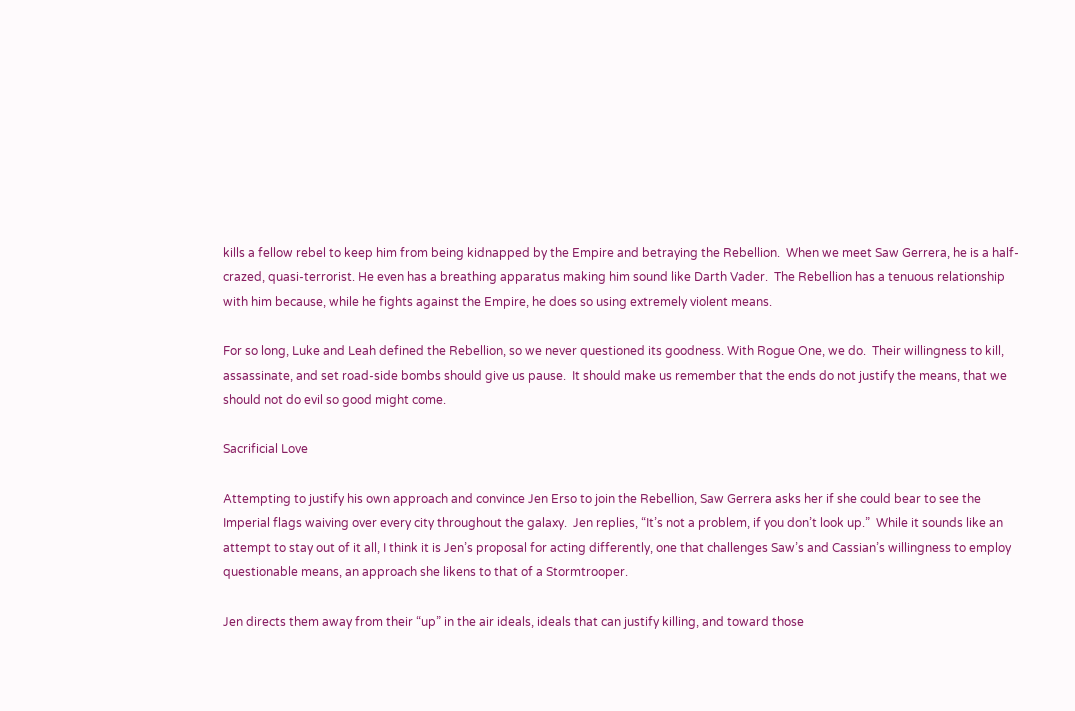kills a fellow rebel to keep him from being kidnapped by the Empire and betraying the Rebellion.  When we meet Saw Gerrera, he is a half-crazed, quasi-terrorist. He even has a breathing apparatus making him sound like Darth Vader.  The Rebellion has a tenuous relationship with him because, while he fights against the Empire, he does so using extremely violent means.

For so long, Luke and Leah defined the Rebellion, so we never questioned its goodness. With Rogue One, we do.  Their willingness to kill, assassinate, and set road-side bombs should give us pause.  It should make us remember that the ends do not justify the means, that we should not do evil so good might come.

Sacrificial Love

Attempting to justify his own approach and convince Jen Erso to join the Rebellion, Saw Gerrera asks her if she could bear to see the Imperial flags waiving over every city throughout the galaxy.  Jen replies, “It’s not a problem, if you don’t look up.”  While it sounds like an attempt to stay out of it all, I think it is Jen’s proposal for acting differently, one that challenges Saw’s and Cassian’s willingness to employ questionable means, an approach she likens to that of a Stormtrooper.

Jen directs them away from their “up” in the air ideals, ideals that can justify killing, and toward those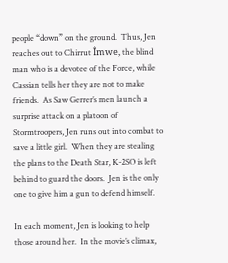people “down” on the ground.  Thus, Jen reaches out to Chirrut Îmwe, the blind man who is a devotee of the Force, while Cassian tells her they are not to make friends.  As Saw Gerrer’s men launch a surprise attack on a platoon of Stormtroopers, Jen runs out into combat to save a little girl.  When they are stealing the plans to the Death Star, K-2SO is left behind to guard the doors.  Jen is the only one to give him a gun to defend himself.

In each moment, Jen is looking to help those around her.  In the movie’s climax,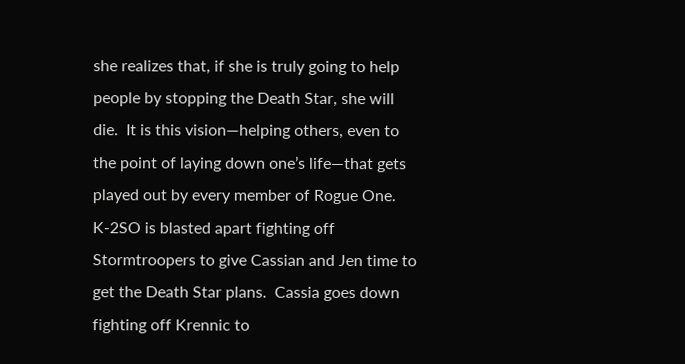she realizes that, if she is truly going to help people by stopping the Death Star, she will die.  It is this vision—helping others, even to the point of laying down one’s life—that gets played out by every member of Rogue One. K-2SO is blasted apart fighting off Stormtroopers to give Cassian and Jen time to get the Death Star plans.  Cassia goes down fighting off Krennic to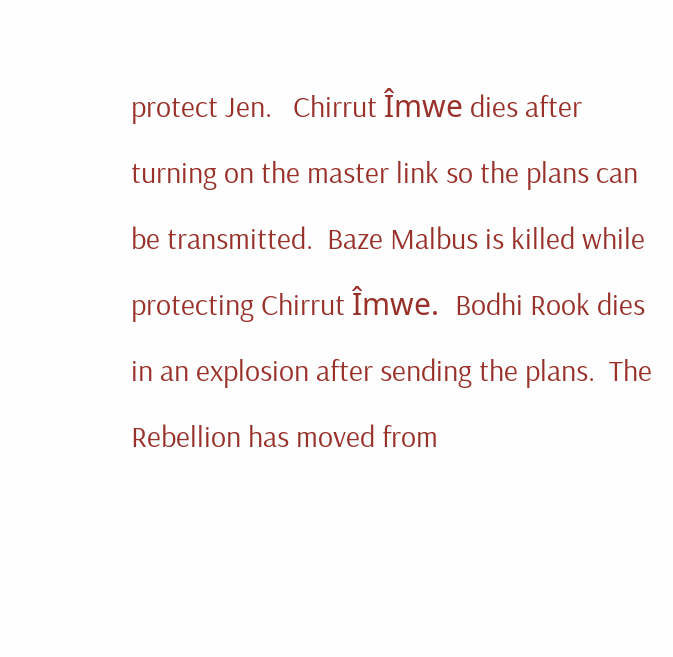protect Jen.   Chirrut Îmwe dies after turning on the master link so the plans can be transmitted.  Baze Malbus is killed while protecting Chirrut Îmwe.  Bodhi Rook dies in an explosion after sending the plans.  The Rebellion has moved from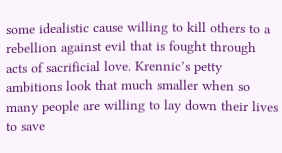some idealistic cause willing to kill others to a rebellion against evil that is fought through acts of sacrificial love. Krennic’s petty ambitions look that much smaller when so many people are willing to lay down their lives to save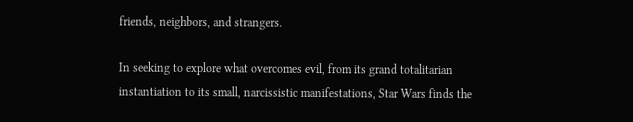friends, neighbors, and strangers.

In seeking to explore what overcomes evil, from its grand totalitarian instantiation to its small, narcissistic manifestations, Star Wars finds the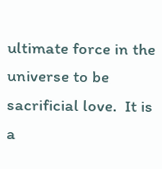ultimate force in the universe to be sacrificial love.  It is a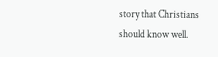story that Christians should know well.